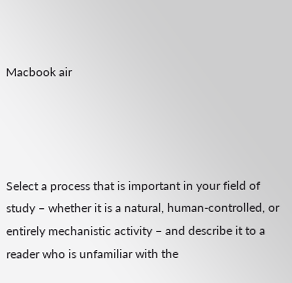Macbook air




Select a process that is important in your field of study – whether it is a natural, human-controlled, or entirely mechanistic activity – and describe it to a reader who is unfamiliar with the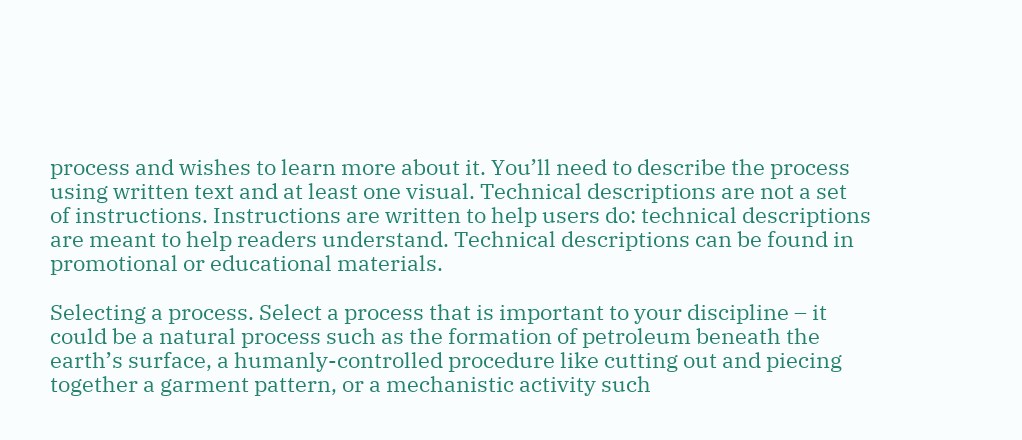process and wishes to learn more about it. You’ll need to describe the process using written text and at least one visual. Technical descriptions are not a set of instructions. Instructions are written to help users do: technical descriptions are meant to help readers understand. Technical descriptions can be found in promotional or educational materials.

Selecting a process. Select a process that is important to your discipline – it could be a natural process such as the formation of petroleum beneath the earth’s surface, a humanly-controlled procedure like cutting out and piecing together a garment pattern, or a mechanistic activity such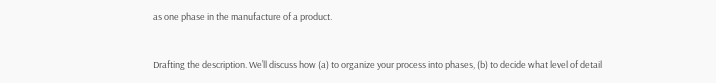as one phase in the manufacture of a product.


Drafting the description. We’ll discuss how (a) to organize your process into phases, (b) to decide what level of detail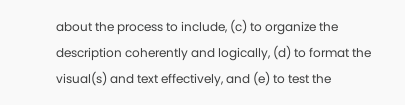about the process to include, (c) to organize the description coherently and logically, (d) to format the visual(s) and text effectively, and (e) to test the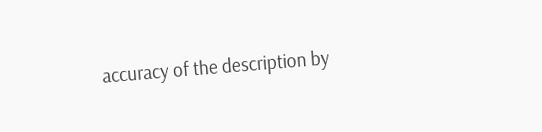accuracy of the description by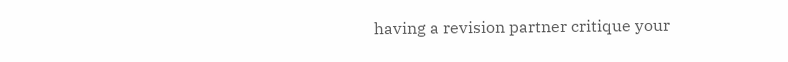having a revision partner critique your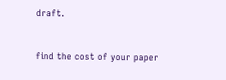draft.


find the cost of your paper